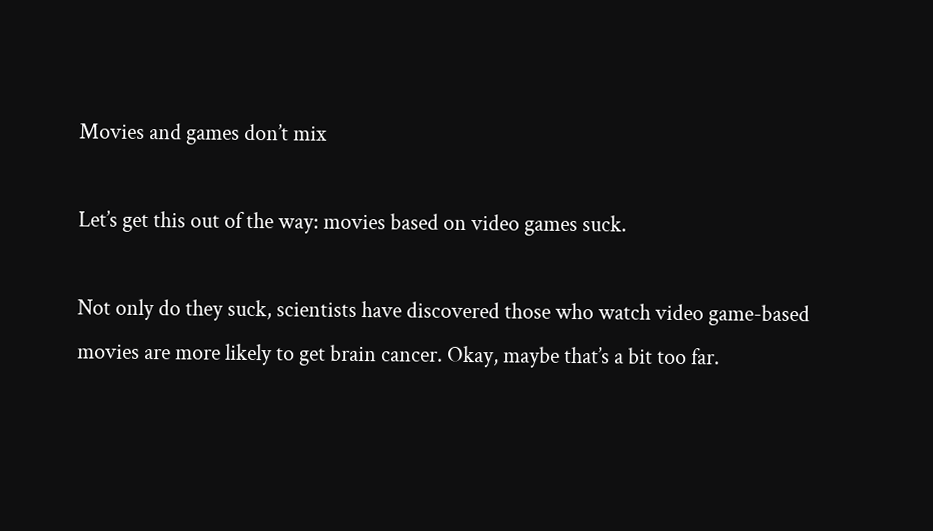Movies and games don’t mix

Let’s get this out of the way: movies based on video games suck.

Not only do they suck, scientists have discovered those who watch video game-based movies are more likely to get brain cancer. Okay, maybe that’s a bit too far.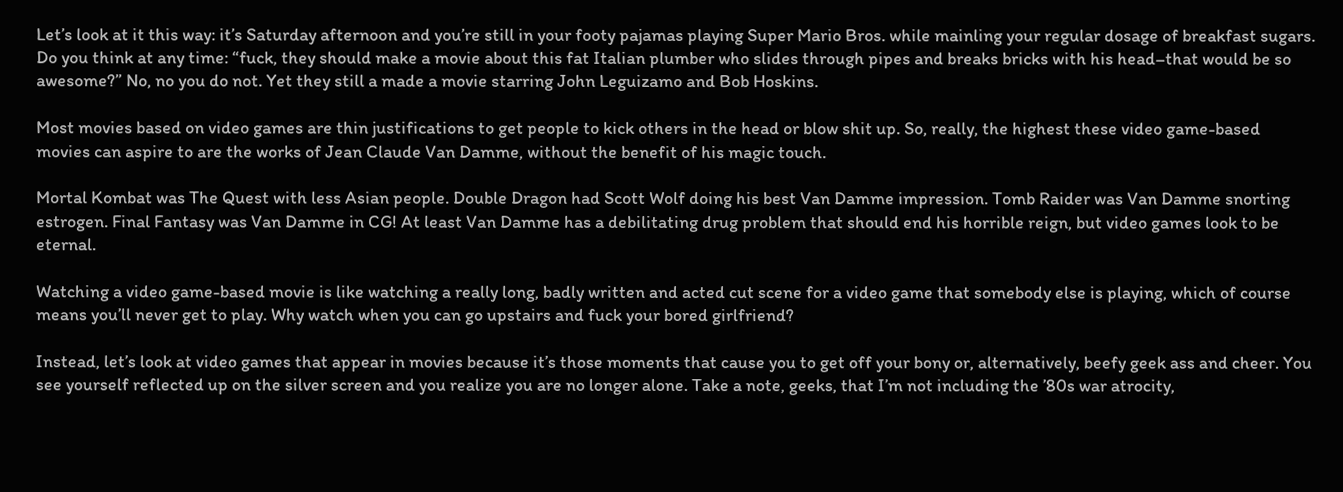Let’s look at it this way: it’s Saturday afternoon and you’re still in your footy pajamas playing Super Mario Bros. while mainling your regular dosage of breakfast sugars. Do you think at any time: “fuck, they should make a movie about this fat Italian plumber who slides through pipes and breaks bricks with his head–that would be so awesome?” No, no you do not. Yet they still a made a movie starring John Leguizamo and Bob Hoskins.

Most movies based on video games are thin justifications to get people to kick others in the head or blow shit up. So, really, the highest these video game-based movies can aspire to are the works of Jean Claude Van Damme, without the benefit of his magic touch.

Mortal Kombat was The Quest with less Asian people. Double Dragon had Scott Wolf doing his best Van Damme impression. Tomb Raider was Van Damme snorting estrogen. Final Fantasy was Van Damme in CG! At least Van Damme has a debilitating drug problem that should end his horrible reign, but video games look to be eternal.

Watching a video game-based movie is like watching a really long, badly written and acted cut scene for a video game that somebody else is playing, which of course means you’ll never get to play. Why watch when you can go upstairs and fuck your bored girlfriend?

Instead, let’s look at video games that appear in movies because it’s those moments that cause you to get off your bony or, alternatively, beefy geek ass and cheer. You see yourself reflected up on the silver screen and you realize you are no longer alone. Take a note, geeks, that I’m not including the ’80s war atrocity,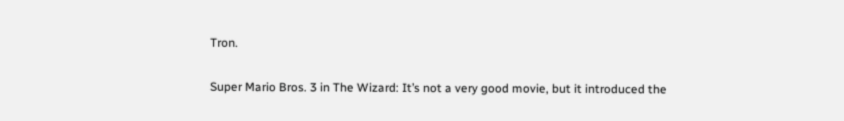Tron.

Super Mario Bros. 3 in The Wizard: It’s not a very good movie, but it introduced the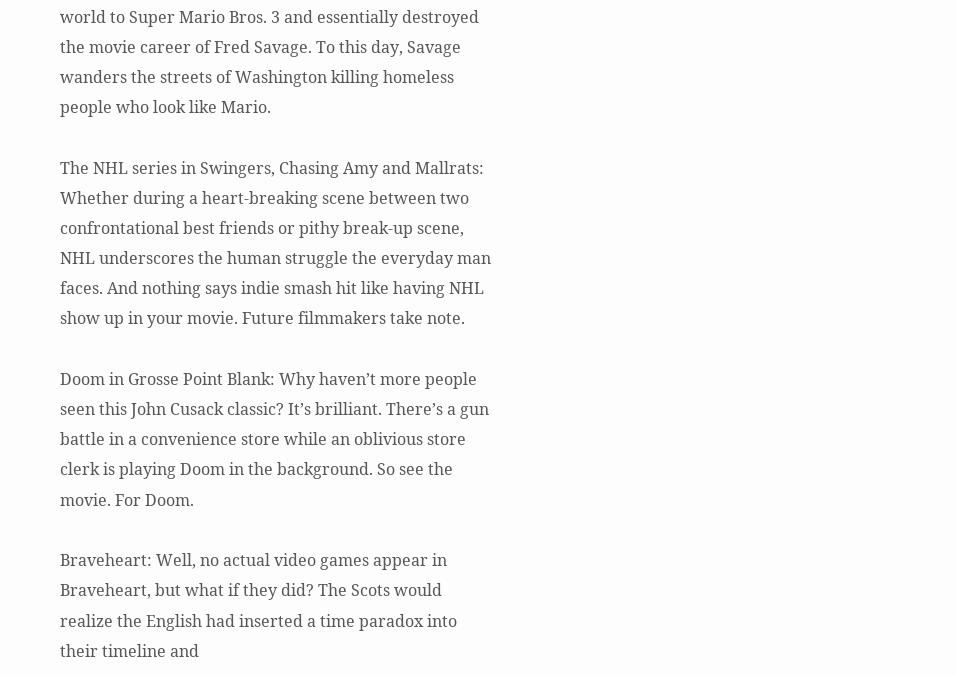world to Super Mario Bros. 3 and essentially destroyed the movie career of Fred Savage. To this day, Savage wanders the streets of Washington killing homeless people who look like Mario.

The NHL series in Swingers, Chasing Amy and Mallrats: Whether during a heart-breaking scene between two confrontational best friends or pithy break-up scene, NHL underscores the human struggle the everyday man faces. And nothing says indie smash hit like having NHL show up in your movie. Future filmmakers take note.

Doom in Grosse Point Blank: Why haven’t more people seen this John Cusack classic? It’s brilliant. There’s a gun battle in a convenience store while an oblivious store clerk is playing Doom in the background. So see the movie. For Doom.

Braveheart: Well, no actual video games appear in Braveheart, but what if they did? The Scots would realize the English had inserted a time paradox into their timeline and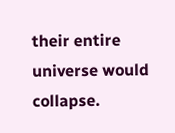their entire universe would collapse.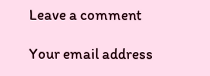Leave a comment

Your email address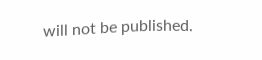will not be published.